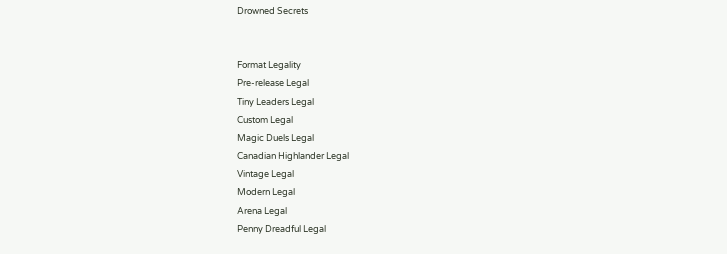Drowned Secrets


Format Legality
Pre-release Legal
Tiny Leaders Legal
Custom Legal
Magic Duels Legal
Canadian Highlander Legal
Vintage Legal
Modern Legal
Arena Legal
Penny Dreadful Legal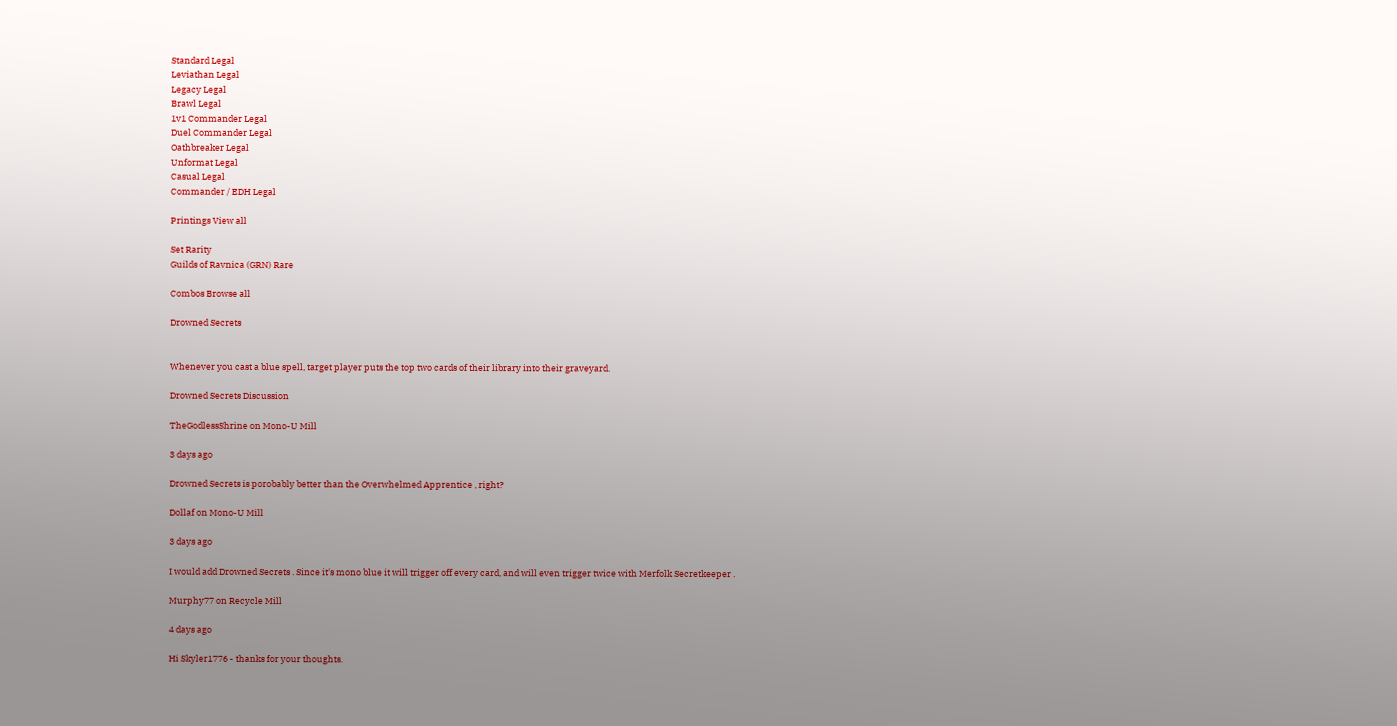Standard Legal
Leviathan Legal
Legacy Legal
Brawl Legal
1v1 Commander Legal
Duel Commander Legal
Oathbreaker Legal
Unformat Legal
Casual Legal
Commander / EDH Legal

Printings View all

Set Rarity
Guilds of Ravnica (GRN) Rare

Combos Browse all

Drowned Secrets


Whenever you cast a blue spell, target player puts the top two cards of their library into their graveyard.

Drowned Secrets Discussion

TheGodlessShrine on Mono-U Mill

3 days ago

Drowned Secrets is porobably better than the Overwhelmed Apprentice , right?

Dollaf on Mono-U Mill

3 days ago

I would add Drowned Secrets . Since it's mono blue it will trigger off every card, and will even trigger twice with Merfolk Secretkeeper .

Murphy77 on Recycle Mill

4 days ago

Hi Skyler1776 - thanks for your thoughts.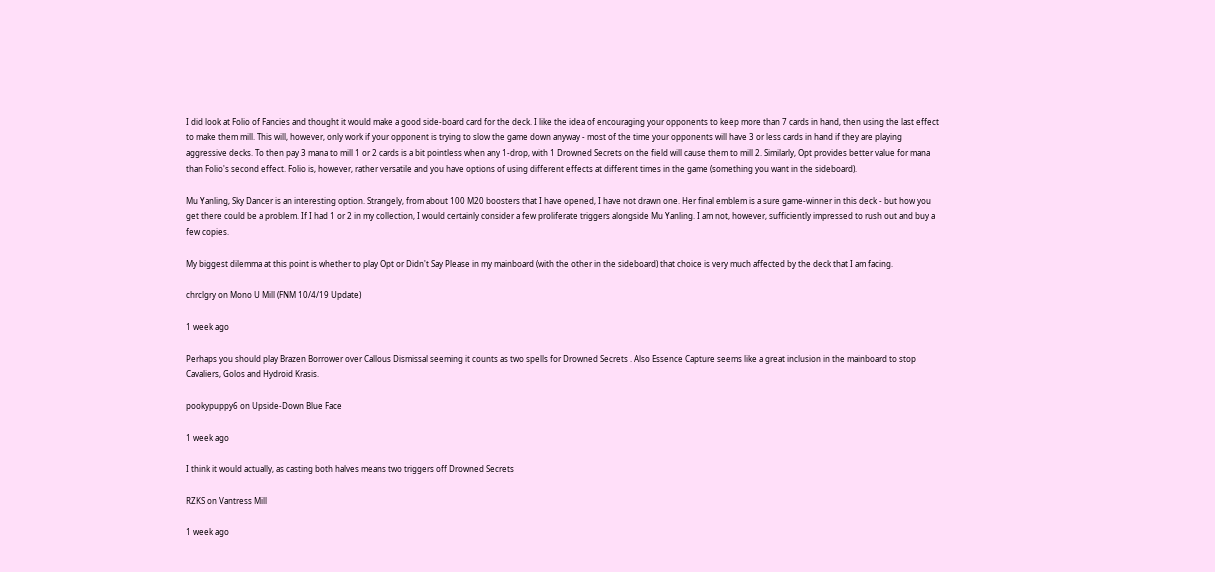I did look at Folio of Fancies and thought it would make a good side-board card for the deck. I like the idea of encouraging your opponents to keep more than 7 cards in hand, then using the last effect to make them mill. This will, however, only work if your opponent is trying to slow the game down anyway - most of the time your opponents will have 3 or less cards in hand if they are playing aggressive decks. To then pay 3 mana to mill 1 or 2 cards is a bit pointless when any 1-drop, with 1 Drowned Secrets on the field will cause them to mill 2. Similarly, Opt provides better value for mana than Folio's second effect. Folio is, however, rather versatile and you have options of using different effects at different times in the game (something you want in the sideboard).

Mu Yanling, Sky Dancer is an interesting option. Strangely, from about 100 M20 boosters that I have opened, I have not drawn one. Her final emblem is a sure game-winner in this deck - but how you get there could be a problem. If I had 1 or 2 in my collection, I would certainly consider a few proliferate triggers alongside Mu Yanling. I am not, however, sufficiently impressed to rush out and buy a few copies.

My biggest dilemma at this point is whether to play Opt or Didn't Say Please in my mainboard (with the other in the sideboard) that choice is very much affected by the deck that I am facing.

chrclgry on Mono U Mill (FNM 10/4/19 Update)

1 week ago

Perhaps you should play Brazen Borrower over Callous Dismissal seeming it counts as two spells for Drowned Secrets . Also Essence Capture seems like a great inclusion in the mainboard to stop Cavaliers, Golos and Hydroid Krasis.

pookypuppy6 on Upside-Down Blue Face

1 week ago

I think it would actually, as casting both halves means two triggers off Drowned Secrets

RZKS on Vantress Mill

1 week ago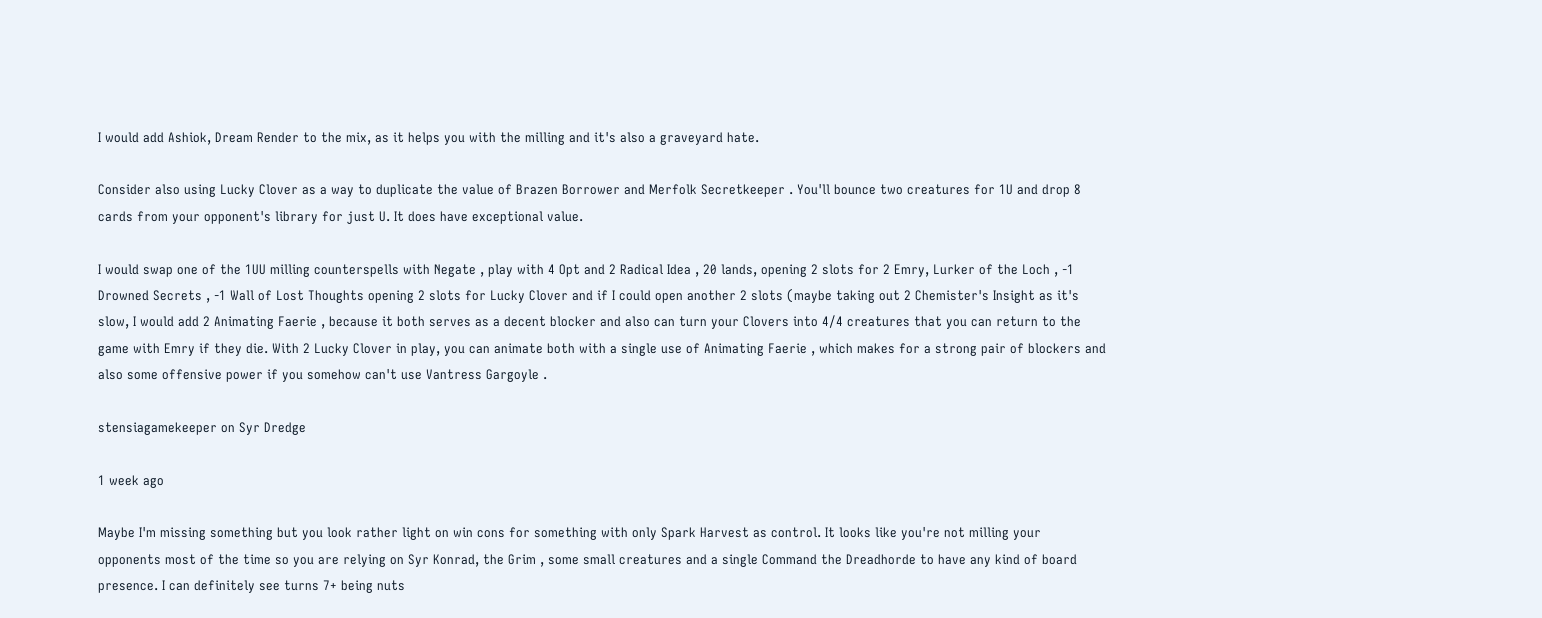I would add Ashiok, Dream Render to the mix, as it helps you with the milling and it's also a graveyard hate.

Consider also using Lucky Clover as a way to duplicate the value of Brazen Borrower and Merfolk Secretkeeper . You'll bounce two creatures for 1U and drop 8 cards from your opponent's library for just U. It does have exceptional value.

I would swap one of the 1UU milling counterspells with Negate , play with 4 Opt and 2 Radical Idea , 20 lands, opening 2 slots for 2 Emry, Lurker of the Loch , -1 Drowned Secrets , -1 Wall of Lost Thoughts opening 2 slots for Lucky Clover and if I could open another 2 slots (maybe taking out 2 Chemister's Insight as it's slow, I would add 2 Animating Faerie , because it both serves as a decent blocker and also can turn your Clovers into 4/4 creatures that you can return to the game with Emry if they die. With 2 Lucky Clover in play, you can animate both with a single use of Animating Faerie , which makes for a strong pair of blockers and also some offensive power if you somehow can't use Vantress Gargoyle .

stensiagamekeeper on Syr Dredge

1 week ago

Maybe I'm missing something but you look rather light on win cons for something with only Spark Harvest as control. It looks like you're not milling your opponents most of the time so you are relying on Syr Konrad, the Grim , some small creatures and a single Command the Dreadhorde to have any kind of board presence. I can definitely see turns 7+ being nuts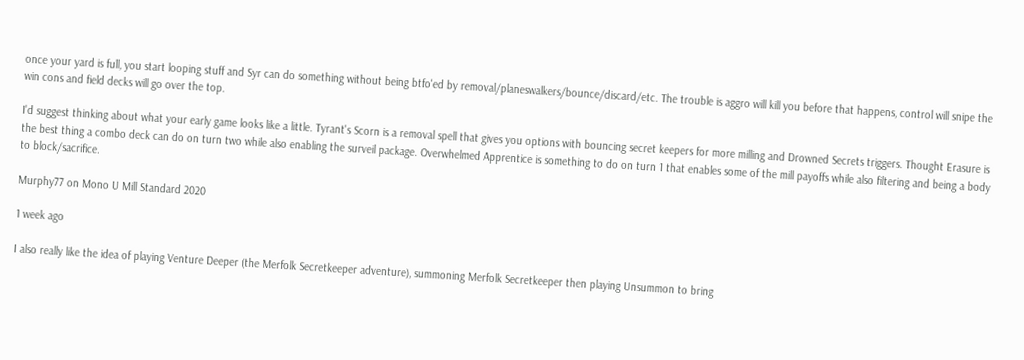once your yard is full, you start looping stuff and Syr can do something without being btfo'ed by removal/planeswalkers/bounce/discard/etc. The trouble is aggro will kill you before that happens, control will snipe the win cons and field decks will go over the top.

I'd suggest thinking about what your early game looks like a little. Tyrant's Scorn is a removal spell that gives you options with bouncing secret keepers for more milling and Drowned Secrets triggers. Thought Erasure is the best thing a combo deck can do on turn two while also enabling the surveil package. Overwhelmed Apprentice is something to do on turn 1 that enables some of the mill payoffs while also filtering and being a body to block/sacrifice.

Murphy77 on Mono U Mill Standard 2020

1 week ago

I also really like the idea of playing Venture Deeper (the Merfolk Secretkeeper adventure), summoning Merfolk Secretkeeper then playing Unsummon to bring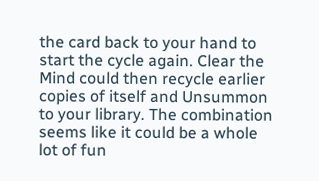the card back to your hand to start the cycle again. Clear the Mind could then recycle earlier copies of itself and Unsummon to your library. The combination seems like it could be a whole lot of fun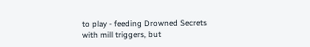to play - feeding Drowned Secrets with mill triggers, but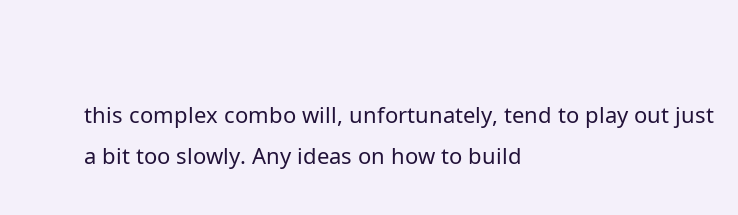this complex combo will, unfortunately, tend to play out just a bit too slowly. Any ideas on how to build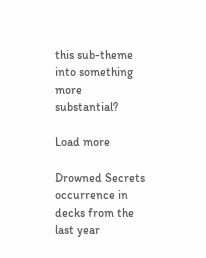this sub-theme into something more substantial?

Load more

Drowned Secrets occurrence in decks from the last year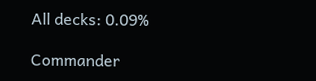All decks: 0.09%

Commander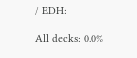/ EDH:

All decks: 0.0%